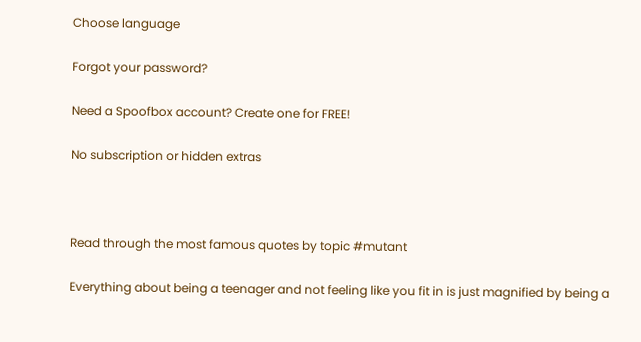Choose language

Forgot your password?

Need a Spoofbox account? Create one for FREE!

No subscription or hidden extras



Read through the most famous quotes by topic #mutant

Everything about being a teenager and not feeling like you fit in is just magnified by being a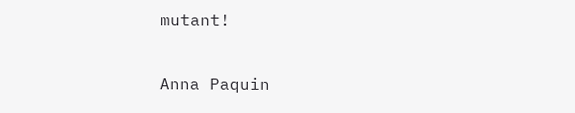mutant!

Anna Paquin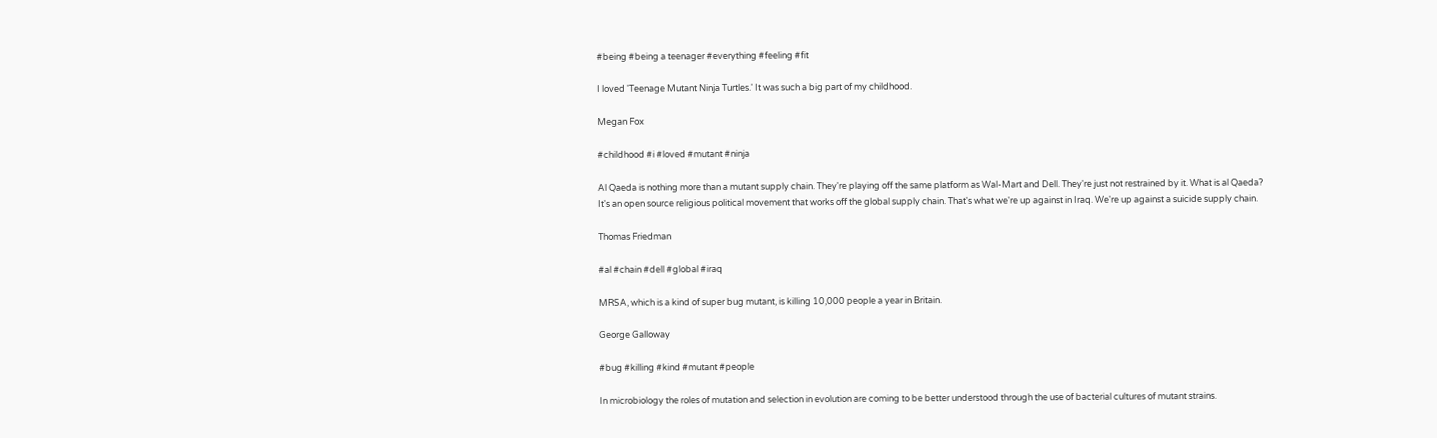#being #being a teenager #everything #feeling #fit

I loved 'Teenage Mutant Ninja Turtles.' It was such a big part of my childhood.

Megan Fox

#childhood #i #loved #mutant #ninja

Al Qaeda is nothing more than a mutant supply chain. They're playing off the same platform as Wal-Mart and Dell. They're just not restrained by it. What is al Qaeda? It's an open source religious political movement that works off the global supply chain. That's what we're up against in Iraq. We're up against a suicide supply chain.

Thomas Friedman

#al #chain #dell #global #iraq

MRSA, which is a kind of super bug mutant, is killing 10,000 people a year in Britain.

George Galloway

#bug #killing #kind #mutant #people

In microbiology the roles of mutation and selection in evolution are coming to be better understood through the use of bacterial cultures of mutant strains.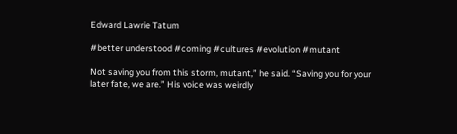Edward Lawrie Tatum

#better understood #coming #cultures #evolution #mutant

Not saving you from this storm, mutant,” he said. “Saving you for your later fate, we are.” His voice was weirdly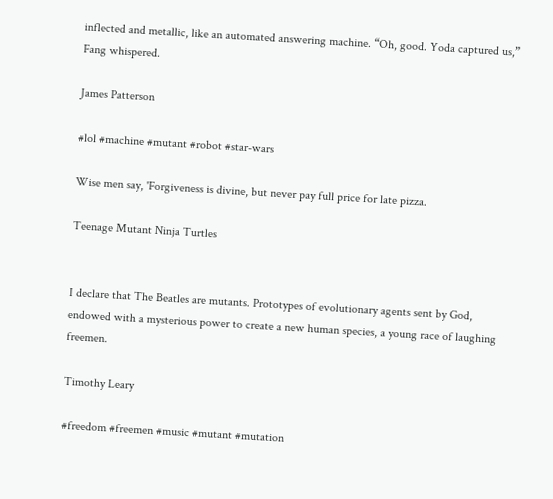inflected and metallic, like an automated answering machine. “Oh, good. Yoda captured us,” Fang whispered.

James Patterson

#lol #machine #mutant #robot #star-wars

Wise men say, 'Forgiveness is divine, but never pay full price for late pizza.

Teenage Mutant Ninja Turtles


I declare that The Beatles are mutants. Prototypes of evolutionary agents sent by God, endowed with a mysterious power to create a new human species, a young race of laughing freemen.

Timothy Leary

#freedom #freemen #music #mutant #mutation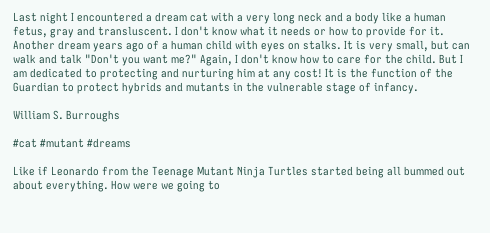Last night I encountered a dream cat with a very long neck and a body like a human fetus, gray and transluscent. I don't know what it needs or how to provide for it. Another dream years ago of a human child with eyes on stalks. It is very small, but can walk and talk "Don't you want me?" Again, I don't know how to care for the child. But I am dedicated to protecting and nurturing him at any cost! It is the function of the Guardian to protect hybrids and mutants in the vulnerable stage of infancy.

William S. Burroughs

#cat #mutant #dreams

Like if Leonardo from the Teenage Mutant Ninja Turtles started being all bummed out about everything. How were we going to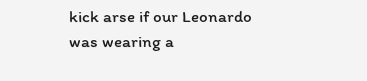kick arse if our Leonardo was wearing a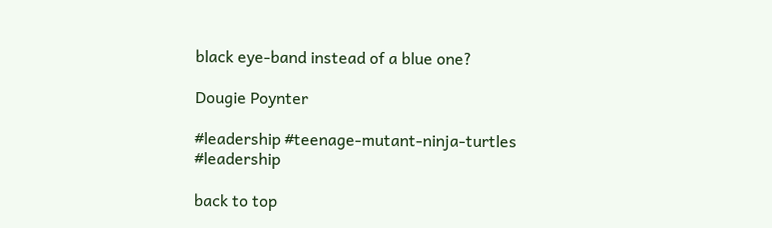black eye-band instead of a blue one?

Dougie Poynter

#leadership #teenage-mutant-ninja-turtles #leadership

back to top